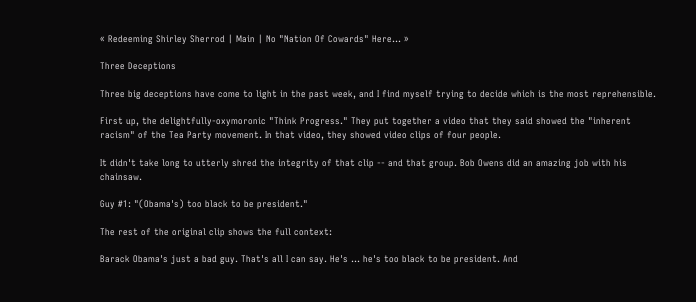« Redeeming Shirley Sherrod | Main | No "Nation Of Cowards" Here... »

Three Deceptions

Three big deceptions have come to light in the past week, and I find myself trying to decide which is the most reprehensible.

First up, the delightfully-oxymoronic "Think Progress." They put together a video that they said showed the "inherent racism" of the Tea Party movement. In that video, they showed video clips of four people.

It didn't take long to utterly shred the integrity of that clip -- and that group. Bob Owens did an amazing job with his chainsaw.

Guy #1: "(Obama's) too black to be president."

The rest of the original clip shows the full context:

Barack Obama's just a bad guy. That's all I can say. He's ... he's too black to be president. And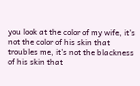you look at the color of my wife, it's not the color of his skin that troubles me, it's not the blackness of his skin that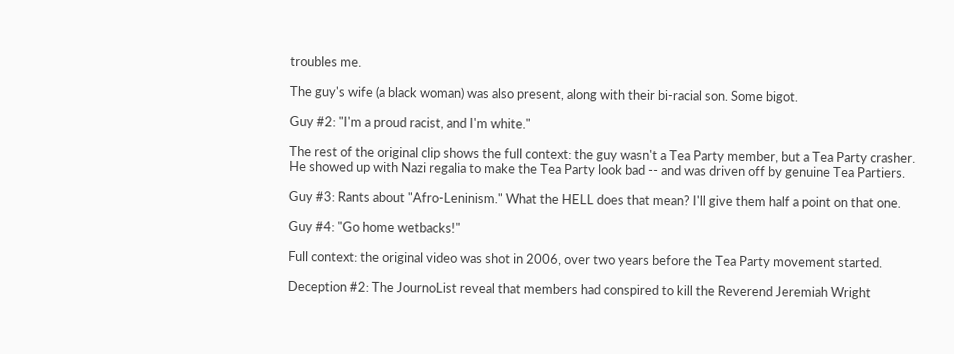troubles me.

The guy's wife (a black woman) was also present, along with their bi-racial son. Some bigot.

Guy #2: "I'm a proud racist, and I'm white."

The rest of the original clip shows the full context: the guy wasn't a Tea Party member, but a Tea Party crasher. He showed up with Nazi regalia to make the Tea Party look bad -- and was driven off by genuine Tea Partiers.

Guy #3: Rants about "Afro-Leninism." What the HELL does that mean? I'll give them half a point on that one.

Guy #4: "Go home wetbacks!"

Full context: the original video was shot in 2006, over two years before the Tea Party movement started.

Deception #2: The JournoList reveal that members had conspired to kill the Reverend Jeremiah Wright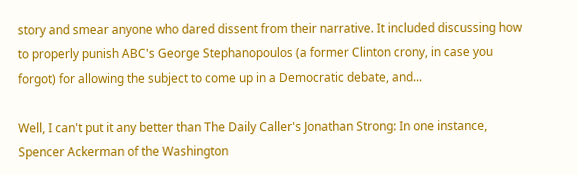story and smear anyone who dared dissent from their narrative. It included discussing how to properly punish ABC's George Stephanopoulos (a former Clinton crony, in case you forgot) for allowing the subject to come up in a Democratic debate, and...

Well, I can't put it any better than The Daily Caller's Jonathan Strong: In one instance, Spencer Ackerman of the Washington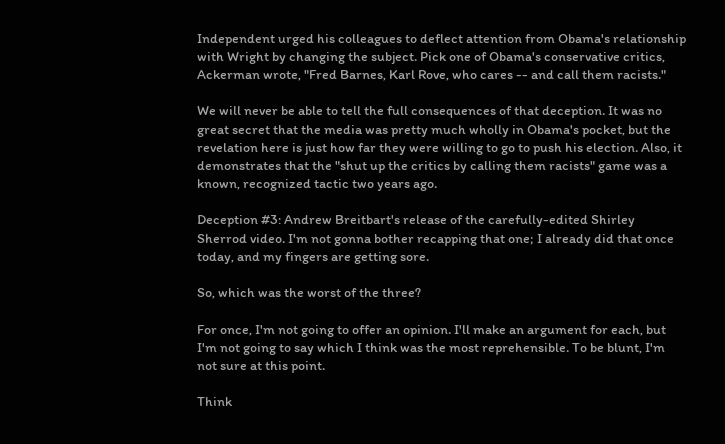Independent urged his colleagues to deflect attention from Obama's relationship with Wright by changing the subject. Pick one of Obama's conservative critics, Ackerman wrote, "Fred Barnes, Karl Rove, who cares -- and call them racists."

We will never be able to tell the full consequences of that deception. It was no great secret that the media was pretty much wholly in Obama's pocket, but the revelation here is just how far they were willing to go to push his election. Also, it demonstrates that the "shut up the critics by calling them racists" game was a known, recognized tactic two years ago.

Deception #3: Andrew Breitbart's release of the carefully-edited Shirley Sherrod video. I'm not gonna bother recapping that one; I already did that once today, and my fingers are getting sore.

So, which was the worst of the three?

For once, I'm not going to offer an opinion. I'll make an argument for each, but I'm not going to say which I think was the most reprehensible. To be blunt, I'm not sure at this point.

Think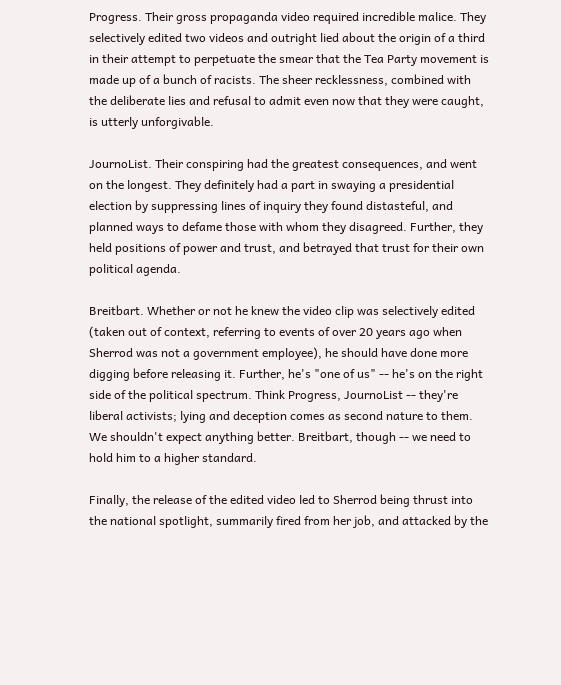Progress. Their gross propaganda video required incredible malice. They selectively edited two videos and outright lied about the origin of a third in their attempt to perpetuate the smear that the Tea Party movement is made up of a bunch of racists. The sheer recklessness, combined with the deliberate lies and refusal to admit even now that they were caught, is utterly unforgivable.

JournoList. Their conspiring had the greatest consequences, and went on the longest. They definitely had a part in swaying a presidential election by suppressing lines of inquiry they found distasteful, and planned ways to defame those with whom they disagreed. Further, they held positions of power and trust, and betrayed that trust for their own political agenda.

Breitbart. Whether or not he knew the video clip was selectively edited (taken out of context, referring to events of over 20 years ago when Sherrod was not a government employee), he should have done more digging before releasing it. Further, he's "one of us" -- he's on the right side of the political spectrum. Think Progress, JournoList -- they're liberal activists; lying and deception comes as second nature to them. We shouldn't expect anything better. Breitbart, though -- we need to hold him to a higher standard.

Finally, the release of the edited video led to Sherrod being thrust into the national spotlight, summarily fired from her job, and attacked by the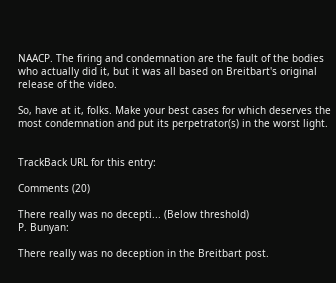NAACP. The firing and condemnation are the fault of the bodies who actually did it, but it was all based on Breitbart's original release of the video.

So, have at it, folks. Make your best cases for which deserves the most condemnation and put its perpetrator(s) in the worst light.


TrackBack URL for this entry:

Comments (20)

There really was no decepti... (Below threshold)
P. Bunyan:

There really was no deception in the Breitbart post.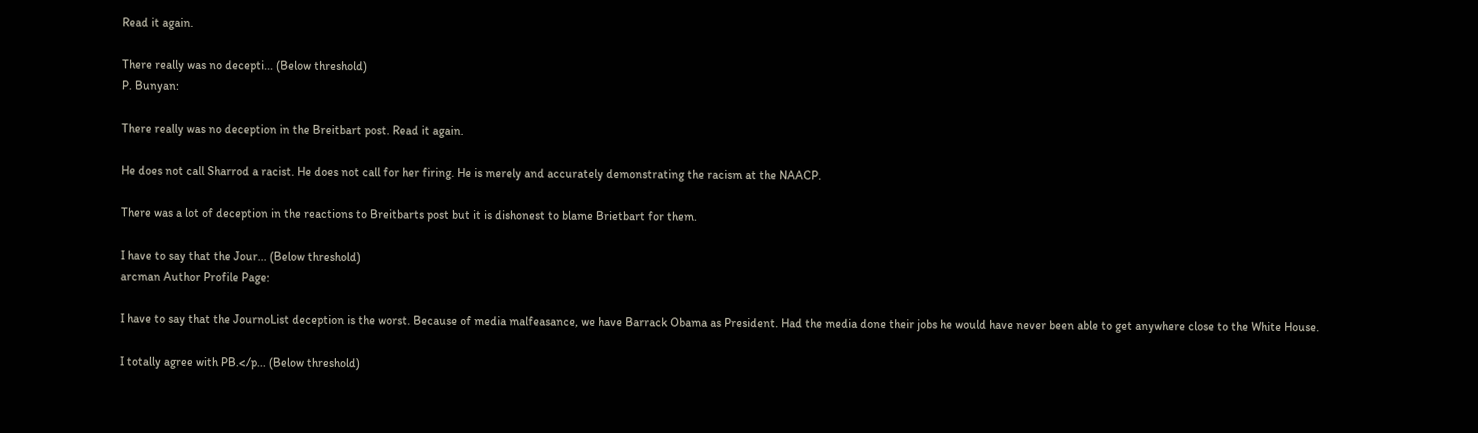Read it again.

There really was no decepti... (Below threshold)
P. Bunyan:

There really was no deception in the Breitbart post. Read it again.

He does not call Sharrod a racist. He does not call for her firing. He is merely and accurately demonstrating the racism at the NAACP.

There was a lot of deception in the reactions to Breitbarts post but it is dishonest to blame Brietbart for them.

I have to say that the Jour... (Below threshold)
arcman Author Profile Page:

I have to say that the JournoList deception is the worst. Because of media malfeasance, we have Barrack Obama as President. Had the media done their jobs he would have never been able to get anywhere close to the White House.

I totally agree with PB.</p... (Below threshold)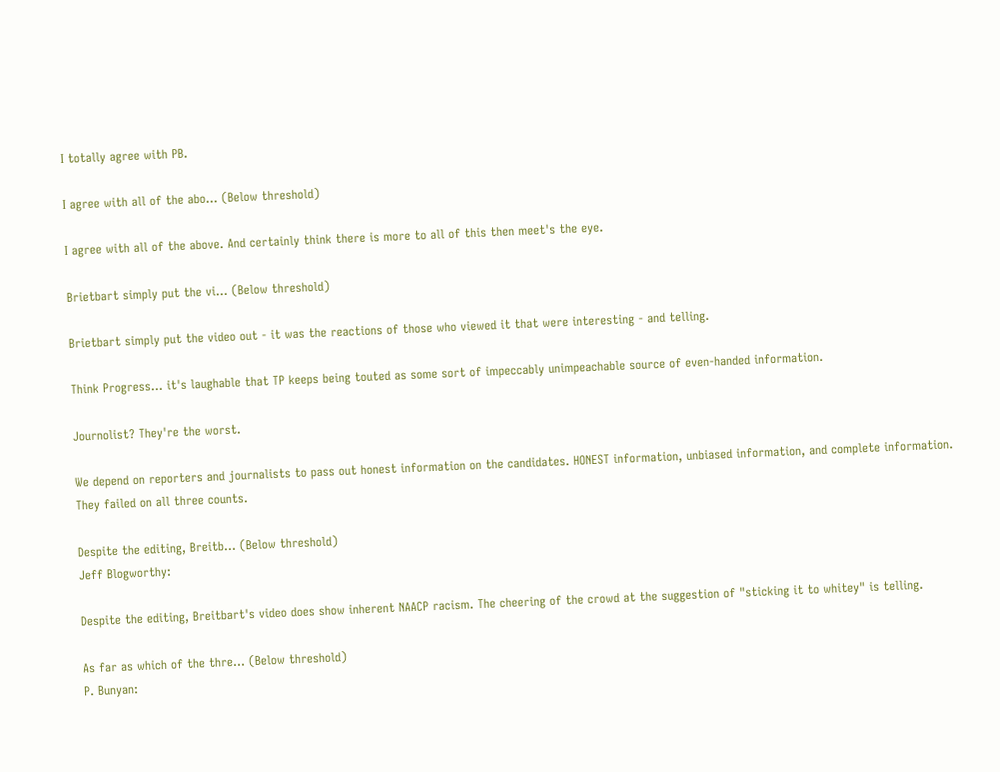I totally agree with PB.

I agree with all of the abo... (Below threshold)

I agree with all of the above. And certainly think there is more to all of this then meet's the eye.

Brietbart simply put the vi... (Below threshold)

Brietbart simply put the video out - it was the reactions of those who viewed it that were interesting - and telling.

Think Progress... it's laughable that TP keeps being touted as some sort of impeccably unimpeachable source of even-handed information.

Journolist? They're the worst.

We depend on reporters and journalists to pass out honest information on the candidates. HONEST information, unbiased information, and complete information. They failed on all three counts.

Despite the editing, Breitb... (Below threshold)
Jeff Blogworthy:

Despite the editing, Breitbart's video does show inherent NAACP racism. The cheering of the crowd at the suggestion of "sticking it to whitey" is telling.

As far as which of the thre... (Below threshold)
P. Bunyan: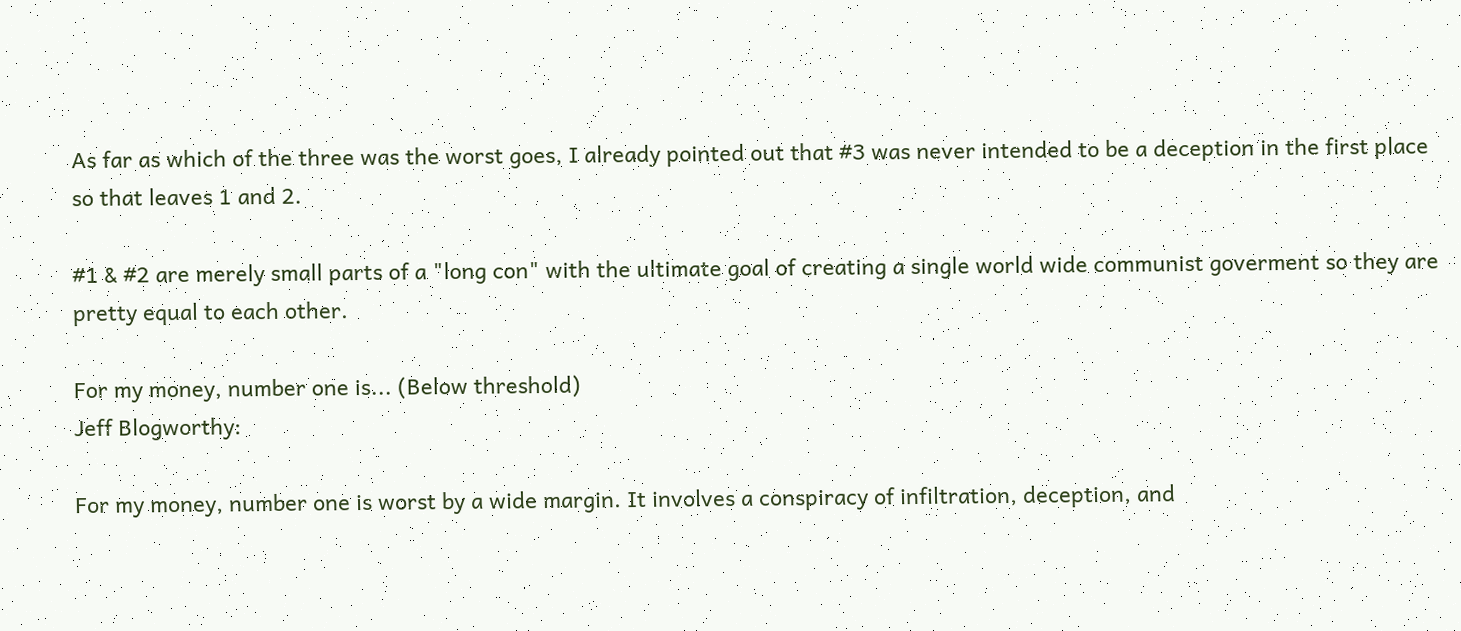As far as which of the three was the worst goes, I already pointed out that #3 was never intended to be a deception in the first place so that leaves 1 and 2.

#1 & #2 are merely small parts of a "long con" with the ultimate goal of creating a single world wide communist goverment so they are pretty equal to each other.

For my money, number one is... (Below threshold)
Jeff Blogworthy:

For my money, number one is worst by a wide margin. It involves a conspiracy of infiltration, deception, and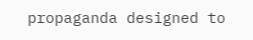propaganda designed to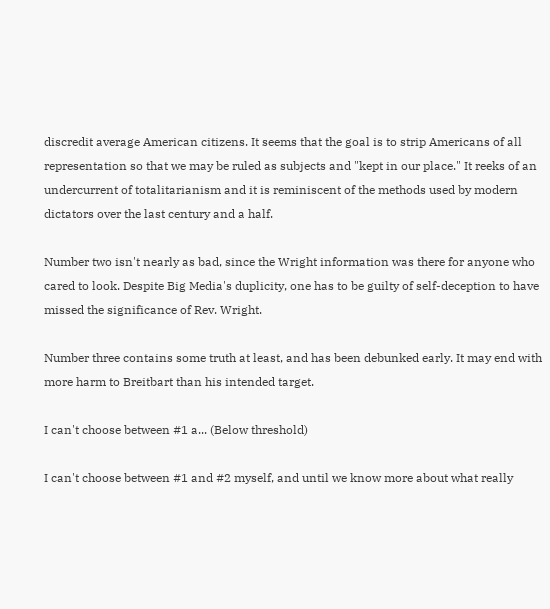discredit average American citizens. It seems that the goal is to strip Americans of all representation so that we may be ruled as subjects and "kept in our place." It reeks of an undercurrent of totalitarianism and it is reminiscent of the methods used by modern dictators over the last century and a half.

Number two isn't nearly as bad, since the Wright information was there for anyone who cared to look. Despite Big Media's duplicity, one has to be guilty of self-deception to have missed the significance of Rev. Wright.

Number three contains some truth at least, and has been debunked early. It may end with more harm to Breitbart than his intended target.

I can't choose between #1 a... (Below threshold)

I can't choose between #1 and #2 myself, and until we know more about what really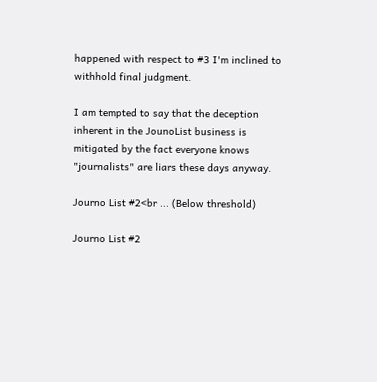happened with respect to #3 I'm inclined to withhold final judgment.

I am tempted to say that the deception inherent in the JounoList business is mitigated by the fact everyone knows "journalists" are liars these days anyway.

Journo List #2<br ... (Below threshold)

Journo List #2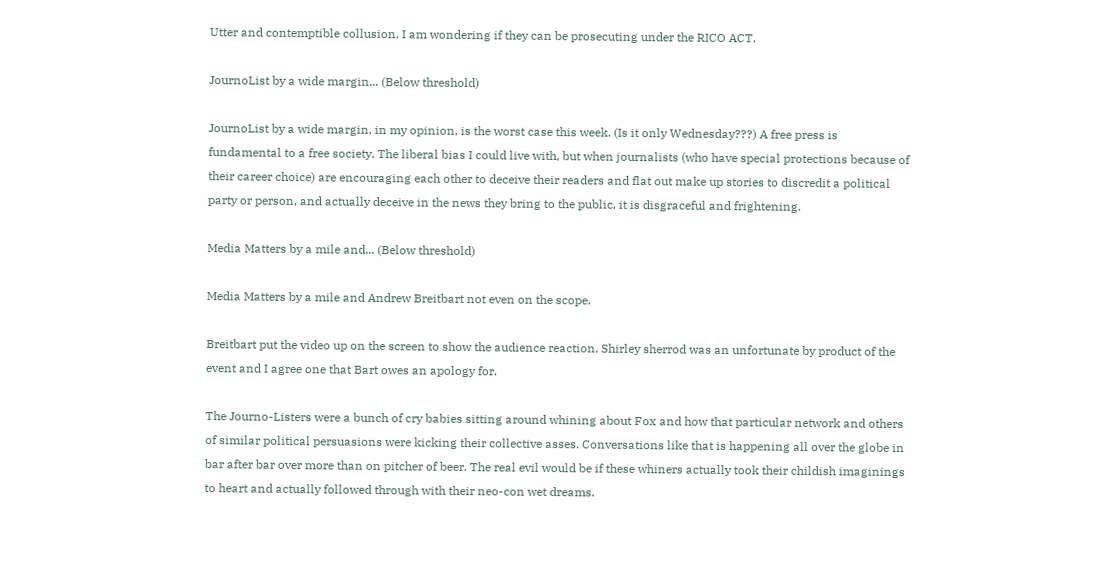Utter and contemptible collusion. I am wondering if they can be prosecuting under the RICO ACT.

JournoList by a wide margin... (Below threshold)

JournoList by a wide margin, in my opinion, is the worst case this week. (Is it only Wednesday???) A free press is fundamental to a free society. The liberal bias I could live with, but when journalists (who have special protections because of their career choice) are encouraging each other to deceive their readers and flat out make up stories to discredit a political party or person, and actually deceive in the news they bring to the public, it is disgraceful and frightening.

Media Matters by a mile and... (Below threshold)

Media Matters by a mile and Andrew Breitbart not even on the scope.

Breitbart put the video up on the screen to show the audience reaction. Shirley sherrod was an unfortunate by product of the event and I agree one that Bart owes an apology for.

The Journo-Listers were a bunch of cry babies sitting around whining about Fox and how that particular network and others of similar political persuasions were kicking their collective asses. Conversations like that is happening all over the globe in bar after bar over more than on pitcher of beer. The real evil would be if these whiners actually took their childish imaginings to heart and actually followed through with their neo-con wet dreams.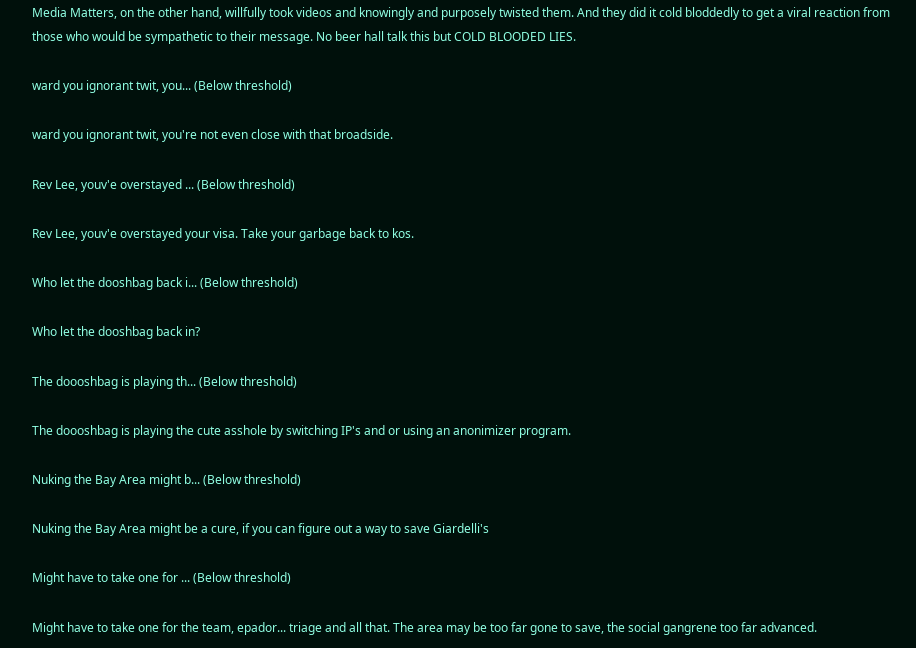Media Matters, on the other hand, willfully took videos and knowingly and purposely twisted them. And they did it cold bloddedly to get a viral reaction from those who would be sympathetic to their message. No beer hall talk this but COLD BLOODED LIES.

ward you ignorant twit, you... (Below threshold)

ward you ignorant twit, you're not even close with that broadside.

Rev Lee, youv'e overstayed ... (Below threshold)

Rev Lee, youv'e overstayed your visa. Take your garbage back to kos.

Who let the dooshbag back i... (Below threshold)

Who let the dooshbag back in?

The doooshbag is playing th... (Below threshold)

The doooshbag is playing the cute asshole by switching IP's and or using an anonimizer program.

Nuking the Bay Area might b... (Below threshold)

Nuking the Bay Area might be a cure, if you can figure out a way to save Giardelli's

Might have to take one for ... (Below threshold)

Might have to take one for the team, epador... triage and all that. The area may be too far gone to save, the social gangrene too far advanced.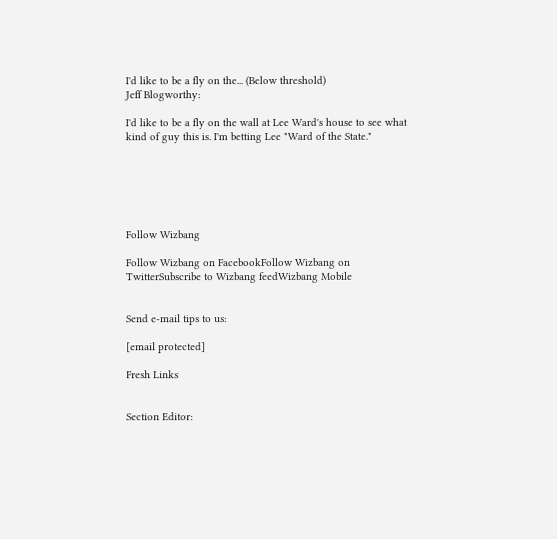I'd like to be a fly on the... (Below threshold)
Jeff Blogworthy:

I'd like to be a fly on the wall at Lee Ward's house to see what kind of guy this is. I'm betting Lee "Ward of the State."






Follow Wizbang

Follow Wizbang on FacebookFollow Wizbang on TwitterSubscribe to Wizbang feedWizbang Mobile


Send e-mail tips to us:

[email protected]

Fresh Links


Section Editor: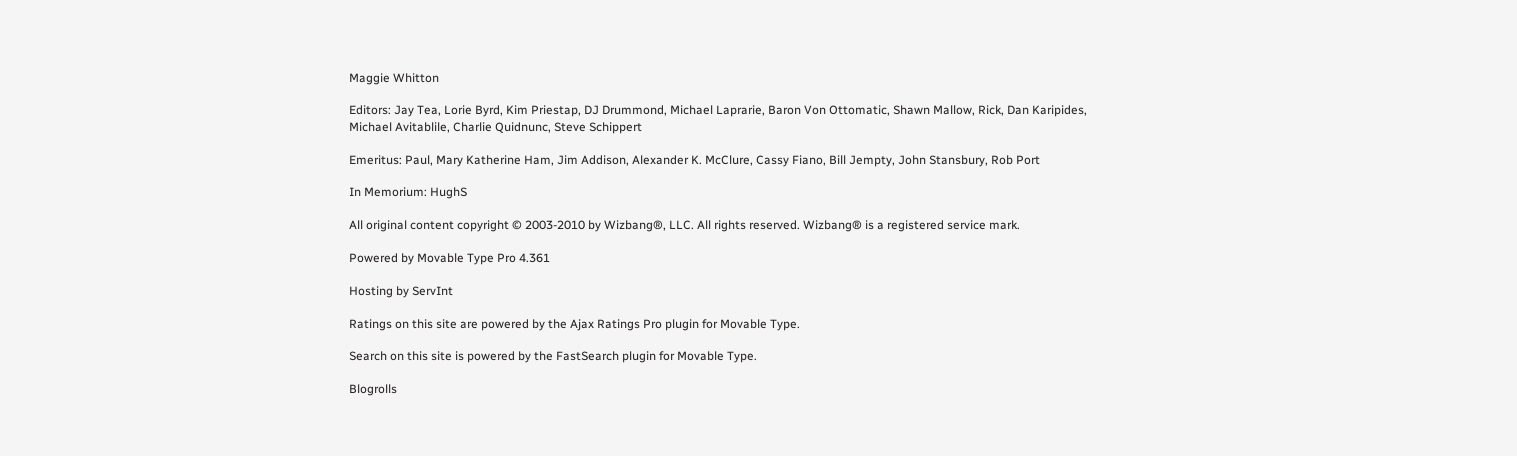Maggie Whitton

Editors: Jay Tea, Lorie Byrd, Kim Priestap, DJ Drummond, Michael Laprarie, Baron Von Ottomatic, Shawn Mallow, Rick, Dan Karipides, Michael Avitablile, Charlie Quidnunc, Steve Schippert

Emeritus: Paul, Mary Katherine Ham, Jim Addison, Alexander K. McClure, Cassy Fiano, Bill Jempty, John Stansbury, Rob Port

In Memorium: HughS

All original content copyright © 2003-2010 by Wizbang®, LLC. All rights reserved. Wizbang® is a registered service mark.

Powered by Movable Type Pro 4.361

Hosting by ServInt

Ratings on this site are powered by the Ajax Ratings Pro plugin for Movable Type.

Search on this site is powered by the FastSearch plugin for Movable Type.

Blogrolls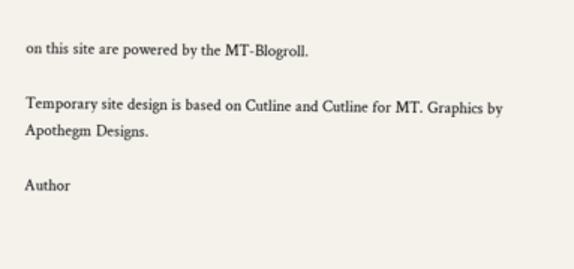on this site are powered by the MT-Blogroll.

Temporary site design is based on Cutline and Cutline for MT. Graphics by Apothegm Designs.

Author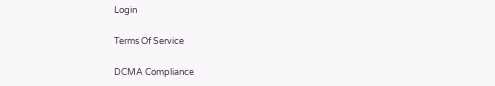Login

Terms Of Service

DCMA Compliance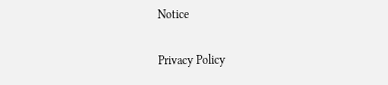Notice

Privacy Policy